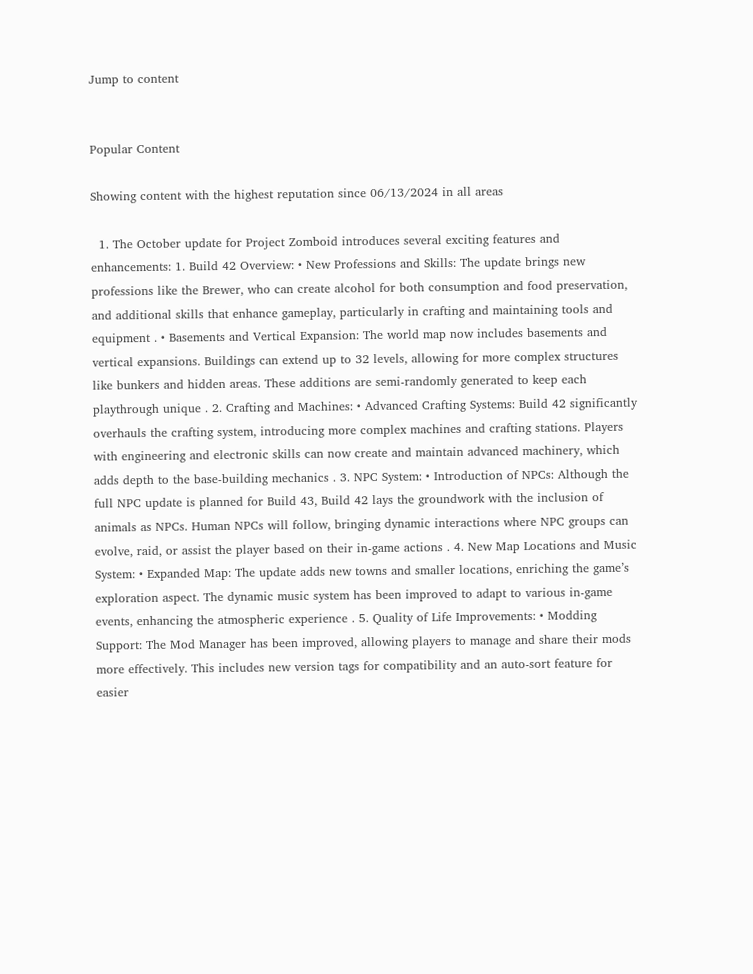Jump to content


Popular Content

Showing content with the highest reputation since 06/13/2024 in all areas

  1. The October update for Project Zomboid introduces several exciting features and enhancements: 1. Build 42 Overview: • New Professions and Skills: The update brings new professions like the Brewer, who can create alcohol for both consumption and food preservation, and additional skills that enhance gameplay, particularly in crafting and maintaining tools and equipment . • Basements and Vertical Expansion: The world map now includes basements and vertical expansions. Buildings can extend up to 32 levels, allowing for more complex structures like bunkers and hidden areas. These additions are semi-randomly generated to keep each playthrough unique . 2. Crafting and Machines: • Advanced Crafting Systems: Build 42 significantly overhauls the crafting system, introducing more complex machines and crafting stations. Players with engineering and electronic skills can now create and maintain advanced machinery, which adds depth to the base-building mechanics . 3. NPC System: • Introduction of NPCs: Although the full NPC update is planned for Build 43, Build 42 lays the groundwork with the inclusion of animals as NPCs. Human NPCs will follow, bringing dynamic interactions where NPC groups can evolve, raid, or assist the player based on their in-game actions . 4. New Map Locations and Music System: • Expanded Map: The update adds new towns and smaller locations, enriching the game’s exploration aspect. The dynamic music system has been improved to adapt to various in-game events, enhancing the atmospheric experience . 5. Quality of Life Improvements: • Modding Support: The Mod Manager has been improved, allowing players to manage and share their mods more effectively. This includes new version tags for compatibility and an auto-sort feature for easier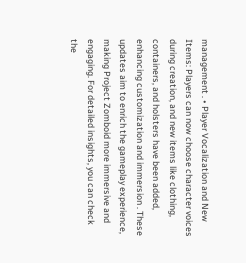management . • Player Vocalization and New Items: Players can now choose character voices during creation, and new items like clothing, containers, and holsters have been added, enhancing customization and immersion . These updates aim to enrich the gameplay experience, making Project Zomboid more immersive and engaging. For detailed insights, you can check the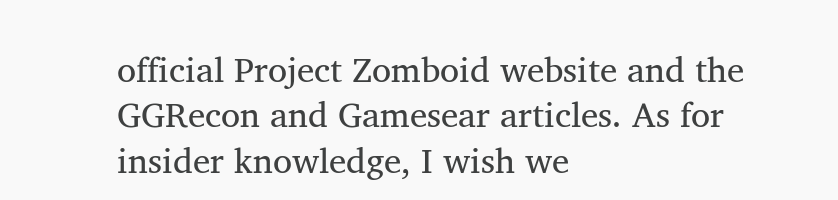official Project Zomboid website and the GGRecon and Gamesear articles. As for insider knowledge, I wish we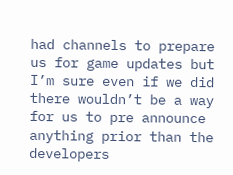had channels to prepare us for game updates but I’m sure even if we did there wouldn’t be a way for us to pre announce anything prior than the developers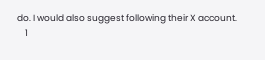do. I would also suggest following their X account.
    1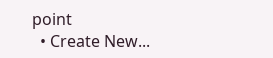point
  • Create New...